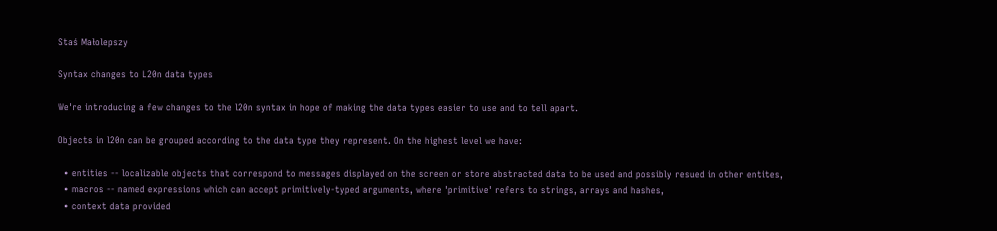Staś Małolepszy

Syntax changes to L20n data types

We're introducing a few changes to the l20n syntax in hope of making the data types easier to use and to tell apart.

Objects in l20n can be grouped according to the data type they represent. On the highest level we have:

  • entities -- localizable objects that correspond to messages displayed on the screen or store abstracted data to be used and possibly resued in other entites,
  • macros -- named expressions which can accept primitively-typed arguments, where 'primitive' refers to strings, arrays and hashes,
  • context data provided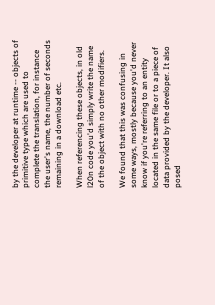by the developer at runtime -- objects of primitive type which are used to complete the translation, for instance the user's name, the number of seconds remaining in a download etc.

When referencing these objects, in old l20n code you'd simply write the name of the object with no other modifiers.

We found that this was confusing in some ways, mostly because you'd never know if you're referring to an entity located in the same file or to a piece of data provided by the developer. It also posed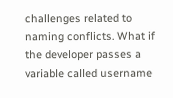challenges related to naming conflicts. What if the developer passes a variable called username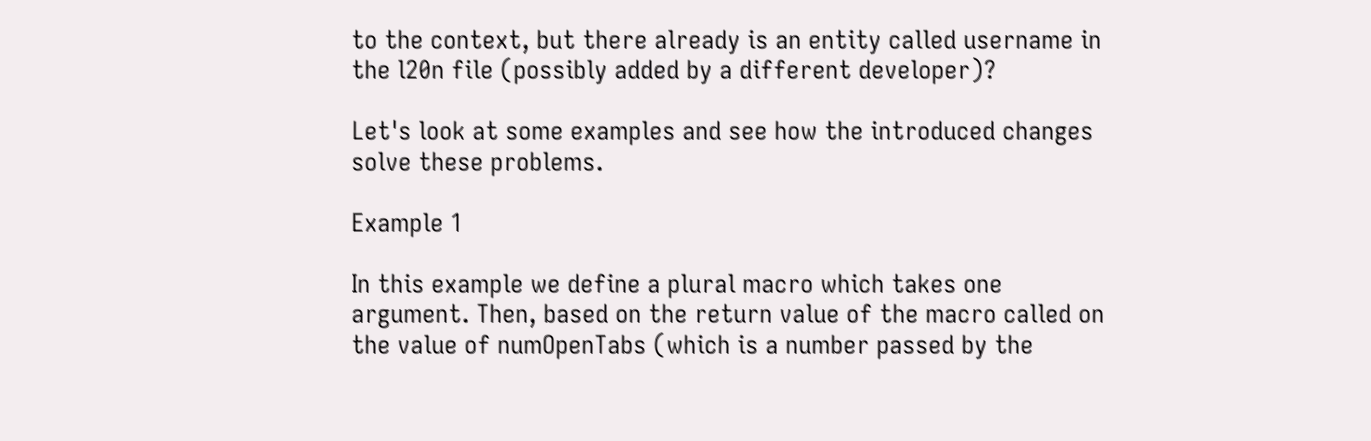to the context, but there already is an entity called username in the l20n file (possibly added by a different developer)?

Let's look at some examples and see how the introduced changes solve these problems.

Example 1

In this example we define a plural macro which takes one argument. Then, based on the return value of the macro called on the value of numOpenTabs (which is a number passed by the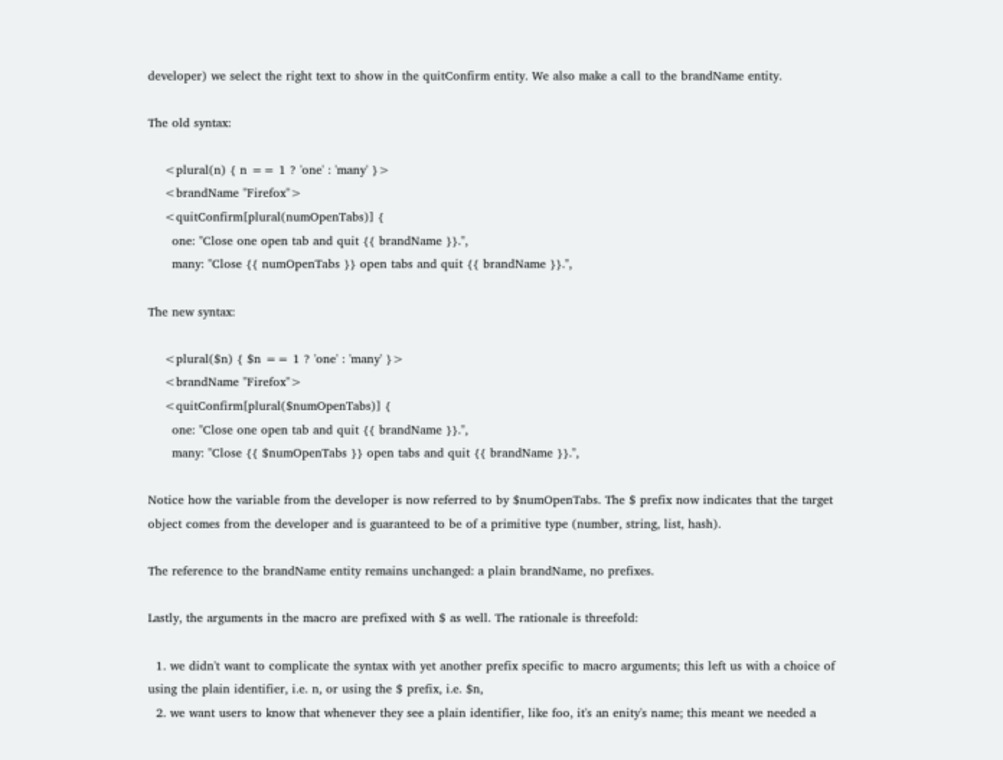developer) we select the right text to show in the quitConfirm entity. We also make a call to the brandName entity.

The old syntax:

    <plural(n) { n == 1 ? 'one' : 'many' }>
    <brandName "Firefox">
    <quitConfirm[plural(numOpenTabs)] {
      one: "Close one open tab and quit {{ brandName }}.",
      many: "Close {{ numOpenTabs }} open tabs and quit {{ brandName }}.",

The new syntax:

    <plural($n) { $n == 1 ? 'one' : 'many' }>
    <brandName "Firefox">
    <quitConfirm[plural($numOpenTabs)] {
      one: "Close one open tab and quit {{ brandName }}.",
      many: "Close {{ $numOpenTabs }} open tabs and quit {{ brandName }}.",

Notice how the variable from the developer is now referred to by $numOpenTabs. The $ prefix now indicates that the target object comes from the developer and is guaranteed to be of a primitive type (number, string, list, hash).

The reference to the brandName entity remains unchanged: a plain brandName, no prefixes.

Lastly, the arguments in the macro are prefixed with $ as well. The rationale is threefold:

  1. we didn't want to complicate the syntax with yet another prefix specific to macro arguments; this left us with a choice of using the plain identifier, i.e. n, or using the $ prefix, i.e. $n,
  2. we want users to know that whenever they see a plain identifier, like foo, it's an enity's name; this meant we needed a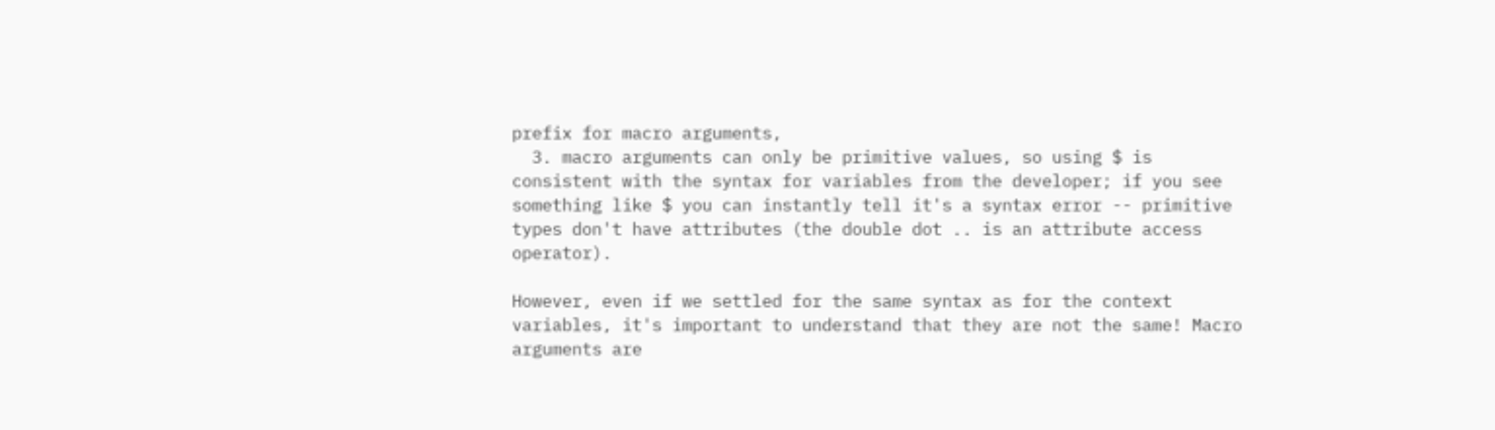prefix for macro arguments,
  3. macro arguments can only be primitive values, so using $ is consistent with the syntax for variables from the developer; if you see something like $ you can instantly tell it's a syntax error -- primitive types don't have attributes (the double dot .. is an attribute access operator).

However, even if we settled for the same syntax as for the context variables, it's important to understand that they are not the same! Macro arguments are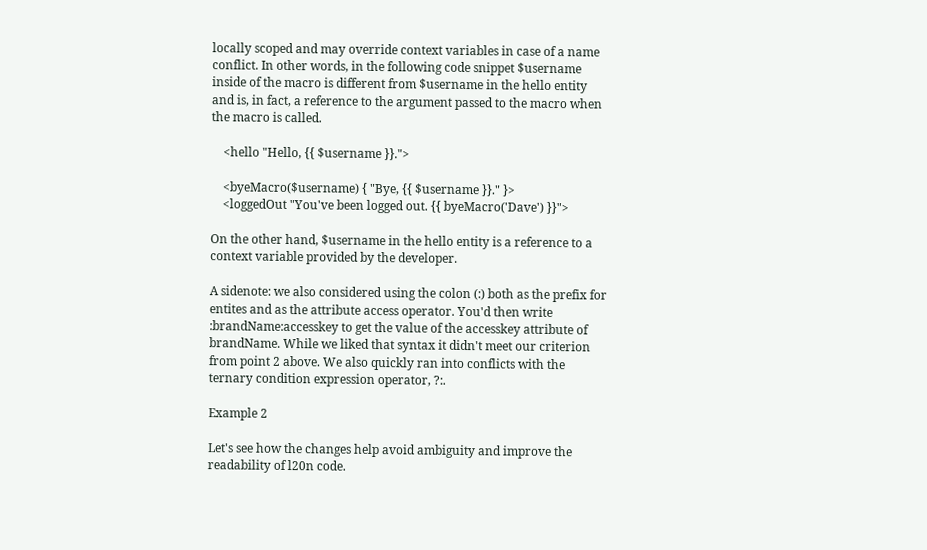locally scoped and may override context variables in case of a name conflict. In other words, in the following code snippet $username inside of the macro is different from $username in the hello entity and is, in fact, a reference to the argument passed to the macro when the macro is called.

    <hello "Hello, {{ $username }}.">

    <byeMacro($username) { "Bye, {{ $username }}." }>
    <loggedOut "You've been logged out. {{ byeMacro('Dave') }}">

On the other hand, $username in the hello entity is a reference to a context variable provided by the developer.

A sidenote: we also considered using the colon (:) both as the prefix for entites and as the attribute access operator. You'd then write :brandName:accesskey to get the value of the accesskey attribute of brandName. While we liked that syntax it didn't meet our criterion from point 2 above. We also quickly ran into conflicts with the ternary condition expression operator, ?:.

Example 2

Let's see how the changes help avoid ambiguity and improve the readability of l20n code.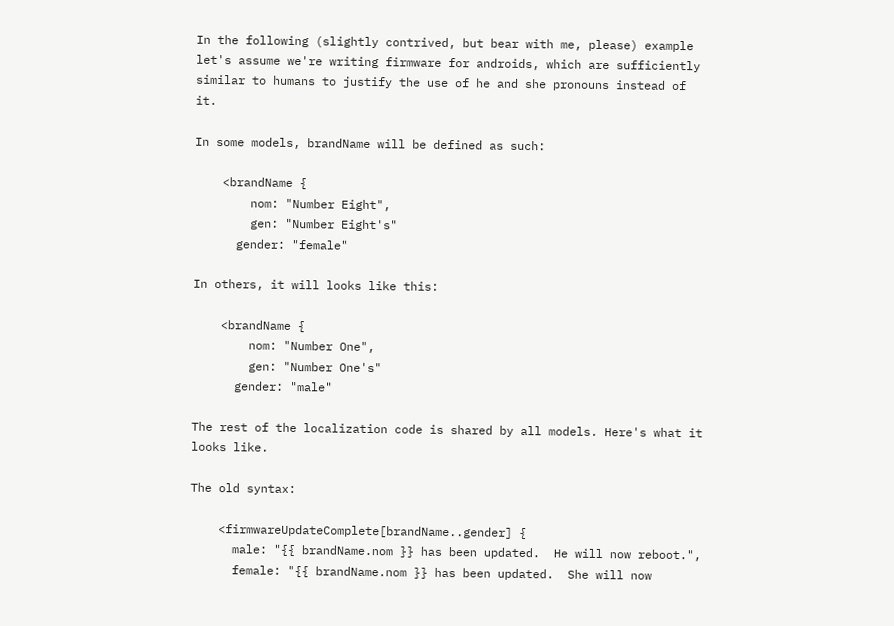In the following (slightly contrived, but bear with me, please) example let's assume we're writing firmware for androids, which are sufficiently similar to humans to justify the use of he and she pronouns instead of it.

In some models, brandName will be defined as such:

    <brandName {
        nom: "Number Eight",
        gen: "Number Eight's"
      gender: "female"

In others, it will looks like this:

    <brandName {
        nom: "Number One",
        gen: "Number One's"
      gender: "male"

The rest of the localization code is shared by all models. Here's what it looks like.

The old syntax:

    <firmwareUpdateComplete[brandName..gender] {
      male: "{{ brandName.nom }} has been updated.  He will now reboot.",
      female: "{{ brandName.nom }} has been updated.  She will now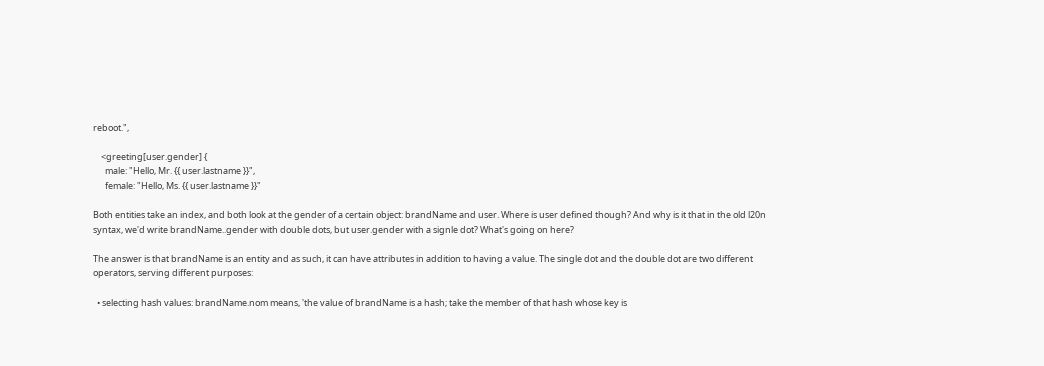reboot.",

    <greeting[user.gender] {
      male: "Hello, Mr. {{ user.lastname }}",
      female: "Hello, Ms. {{ user.lastname }}"

Both entities take an index, and both look at the gender of a certain object: brandName and user. Where is user defined though? And why is it that in the old l20n syntax, we'd write brandName..gender with double dots, but user.gender with a signle dot? What's going on here?

The answer is that brandName is an entity and as such, it can have attributes in addition to having a value. The single dot and the double dot are two different operators, serving different purposes:

  • selecting hash values: brandName.nom means, 'the value of brandName is a hash; take the member of that hash whose key is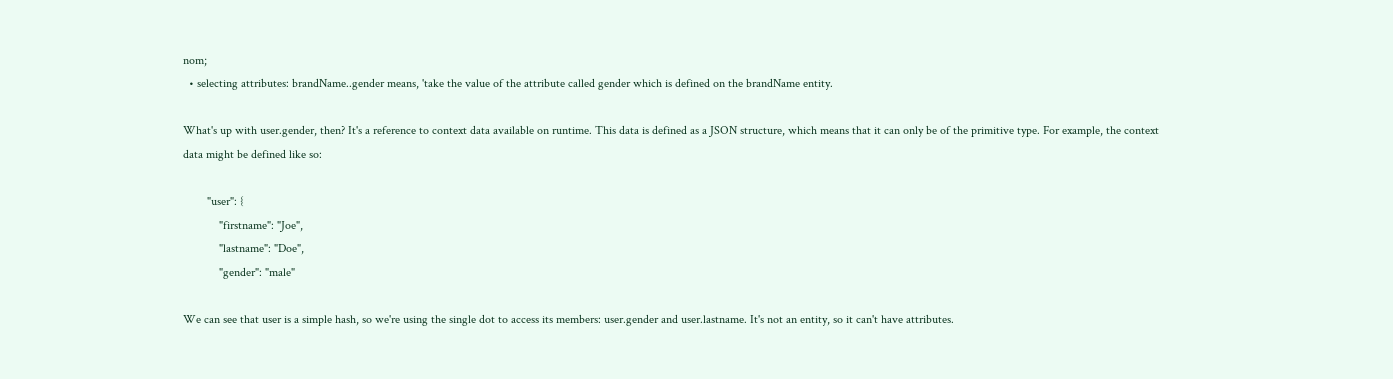nom;
  • selecting attributes: brandName..gender means, 'take the value of the attribute called gender which is defined on the brandName entity.

What's up with user.gender, then? It's a reference to context data available on runtime. This data is defined as a JSON structure, which means that it can only be of the primitive type. For example, the context data might be defined like so:

        "user": {
            "firstname": "Joe",
            "lastname": "Doe",
            "gender": "male"

We can see that user is a simple hash, so we're using the single dot to access its members: user.gender and user.lastname. It's not an entity, so it can't have attributes.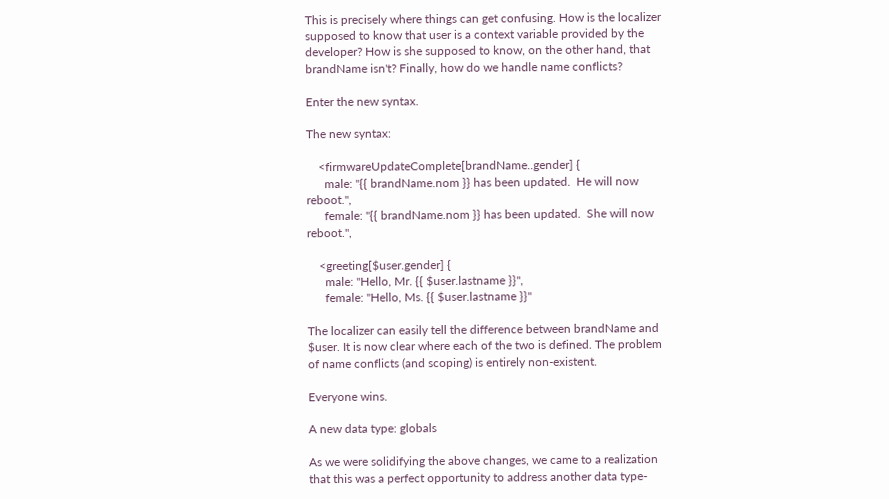This is precisely where things can get confusing. How is the localizer supposed to know that user is a context variable provided by the developer? How is she supposed to know, on the other hand, that brandName isn't? Finally, how do we handle name conflicts?

Enter the new syntax.

The new syntax:

    <firmwareUpdateComplete[brandName..gender] {
      male: "{{ brandName.nom }} has been updated.  He will now reboot.",
      female: "{{ brandName.nom }} has been updated.  She will now reboot.",

    <greeting[$user.gender] {
      male: "Hello, Mr. {{ $user.lastname }}",
      female: "Hello, Ms. {{ $user.lastname }}"

The localizer can easily tell the difference between brandName and $user. It is now clear where each of the two is defined. The problem of name conflicts (and scoping) is entirely non-existent.

Everyone wins.

A new data type: globals

As we were solidifying the above changes, we came to a realization that this was a perfect opportunity to address another data type-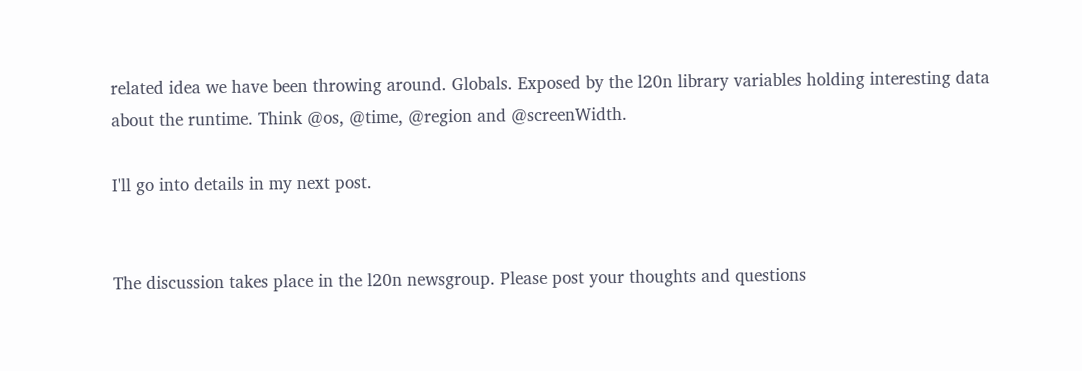related idea we have been throwing around. Globals. Exposed by the l20n library variables holding interesting data about the runtime. Think @os, @time, @region and @screenWidth.

I'll go into details in my next post.


The discussion takes place in the l20n newsgroup. Please post your thoughts and questions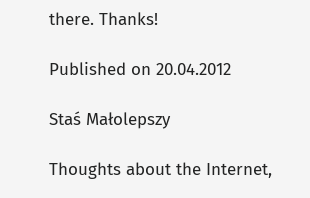there. Thanks!

Published on 20.04.2012

Staś Małolepszy

Thoughts about the Internet,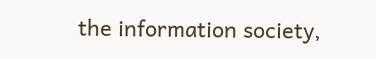the information society,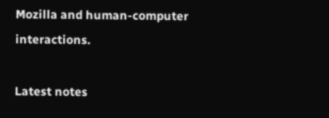Mozilla and human-computer interactions.

Latest notes